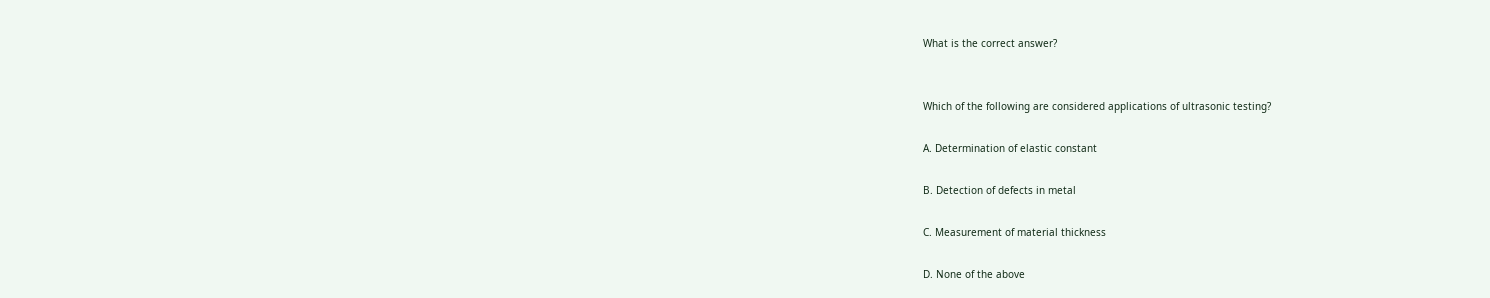What is the correct answer?


Which of the following are considered applications of ultrasonic testing?

A. Determination of elastic constant

B. Detection of defects in metal

C. Measurement of material thickness

D. None of the above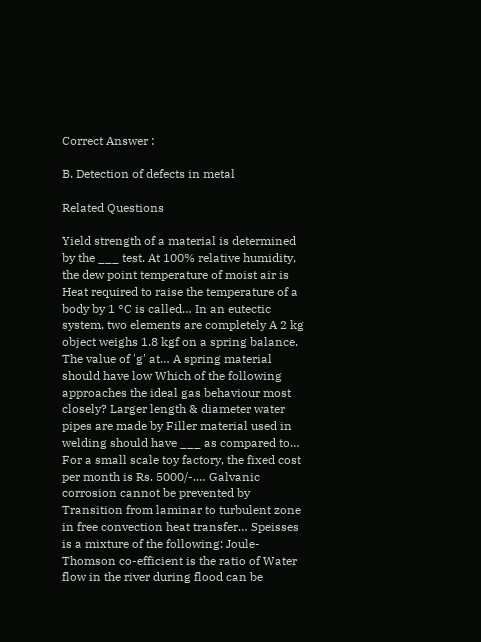Correct Answer :

B. Detection of defects in metal

Related Questions

Yield strength of a material is determined by the ___ test. At 100% relative humidity, the dew point temperature of moist air is Heat required to raise the temperature of a body by 1 °C is called… In an eutectic system, two elements are completely A 2 kg object weighs 1.8 kgf on a spring balance. The value of 'g' at… A spring material should have low Which of the following approaches the ideal gas behaviour most closely? Larger length & diameter water pipes are made by Filler material used in welding should have ___ as compared to… For a small scale toy factory, the fixed cost per month is Rs. 5000/-.… Galvanic corrosion cannot be prevented by Transition from laminar to turbulent zone in free convection heat transfer… Speisses is a mixture of the following: Joule-Thomson co-efficient is the ratio of Water flow in the river during flood can be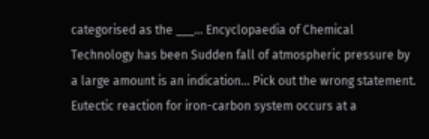categorised as the ___… Encyclopaedia of Chemical Technology has been Sudden fall of atmospheric pressure by a large amount is an indication… Pick out the wrong statement. Eutectic reaction for iron-carbon system occurs at a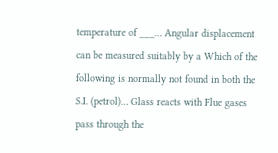temperature of ___… Angular displacement can be measured suitably by a Which of the following is normally not found in both the S.I. (petrol)… Glass reacts with Flue gases pass through the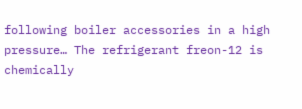following boiler accessories in a high pressure… The refrigerant freon-12 is chemically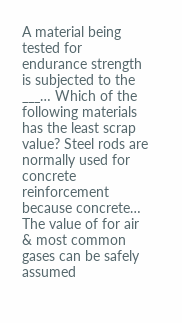A material being tested for endurance strength is subjected to the ___… Which of the following materials has the least scrap value? Steel rods are normally used for concrete reinforcement because concrete… The value of for air & most common gases can be safely assumed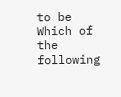to be Which of the following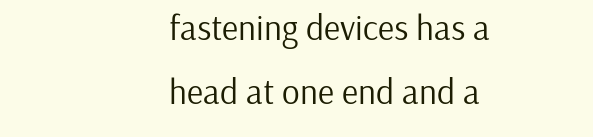fastening devices has a head at one end and a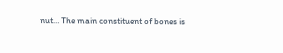nut… The main constituent of bones is